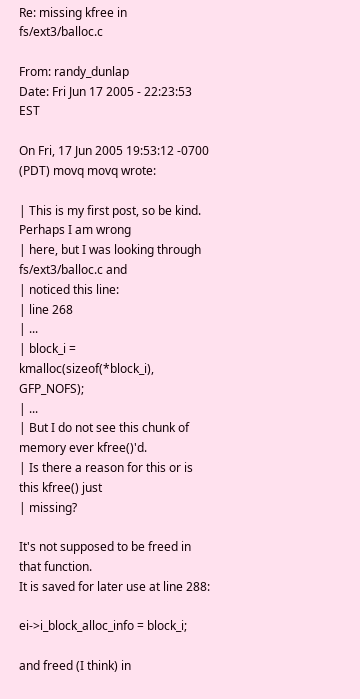Re: missing kfree in fs/ext3/balloc.c

From: randy_dunlap
Date: Fri Jun 17 2005 - 22:23:53 EST

On Fri, 17 Jun 2005 19:53:12 -0700 (PDT) movq movq wrote:

| This is my first post, so be kind. Perhaps I am wrong
| here, but I was looking through fs/ext3/balloc.c and
| noticed this line:
| line 268
| ...
| block_i = kmalloc(sizeof(*block_i), GFP_NOFS);
| ...
| But I do not see this chunk of memory ever kfree()'d.
| Is there a reason for this or is this kfree() just
| missing?

It's not supposed to be freed in that function.
It is saved for later use at line 288:

ei->i_block_alloc_info = block_i;

and freed (I think) in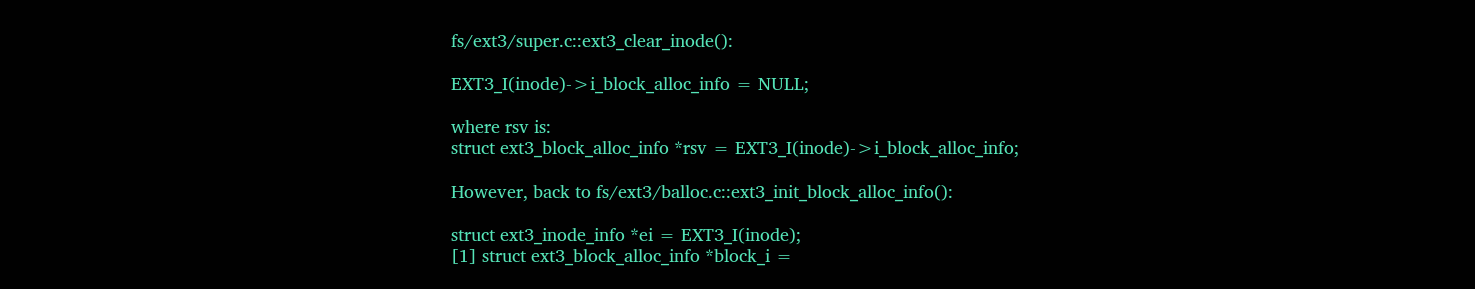fs/ext3/super.c::ext3_clear_inode():

EXT3_I(inode)->i_block_alloc_info = NULL;

where rsv is:
struct ext3_block_alloc_info *rsv = EXT3_I(inode)->i_block_alloc_info;

However, back to fs/ext3/balloc.c::ext3_init_block_alloc_info():

struct ext3_inode_info *ei = EXT3_I(inode);
[1] struct ext3_block_alloc_info *block_i =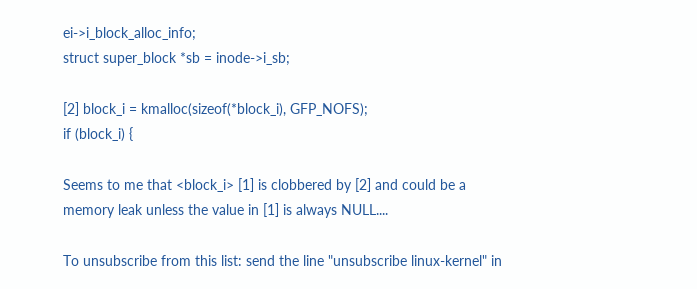ei->i_block_alloc_info;
struct super_block *sb = inode->i_sb;

[2] block_i = kmalloc(sizeof(*block_i), GFP_NOFS);
if (block_i) {

Seems to me that <block_i> [1] is clobbered by [2] and could be a
memory leak unless the value in [1] is always NULL....

To unsubscribe from this list: send the line "unsubscribe linux-kernel" in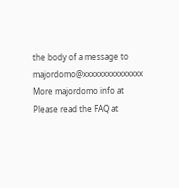the body of a message to majordomo@xxxxxxxxxxxxxxx
More majordomo info at
Please read the FAQ at